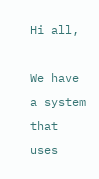Hi all,

We have a system that uses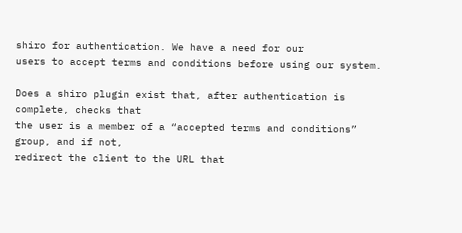shiro for authentication. We have a need for our
users to accept terms and conditions before using our system.

Does a shiro plugin exist that, after authentication is complete, checks that
the user is a member of a “accepted terms and conditions” group, and if not,
redirect the client to the URL that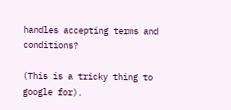handles accepting terms and conditions?

(This is a tricky thing to google for).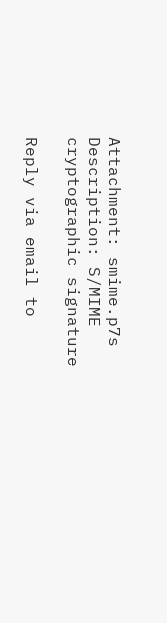Attachment: smime.p7s
Description: S/MIME cryptographic signature

Reply via email to